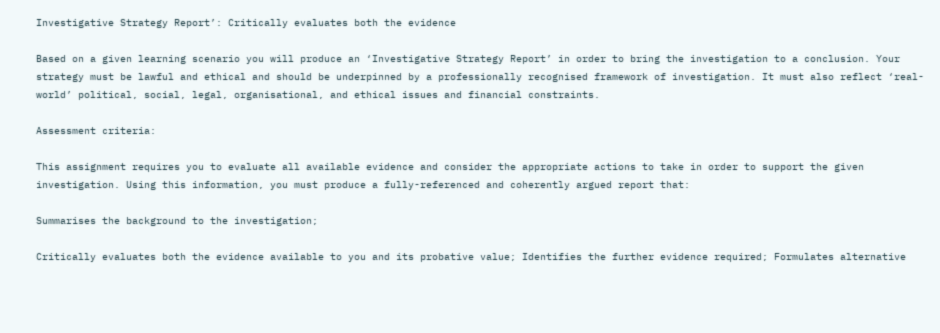Investigative Strategy Report’: Critically evaluates both the evidence

Based on a given learning scenario you will produce an ‘Investigative Strategy Report’ in order to bring the investigation to a conclusion. Your strategy must be lawful and ethical and should be underpinned by a professionally recognised framework of investigation. It must also reflect ‘real-world’ political, social, legal, organisational, and ethical issues and financial constraints.

Assessment criteria:

This assignment requires you to evaluate all available evidence and consider the appropriate actions to take in order to support the given investigation. Using this information, you must produce a fully-referenced and coherently argued report that:

Summarises the background to the investigation;

Critically evaluates both the evidence available to you and its probative value; Identifies the further evidence required; Formulates alternative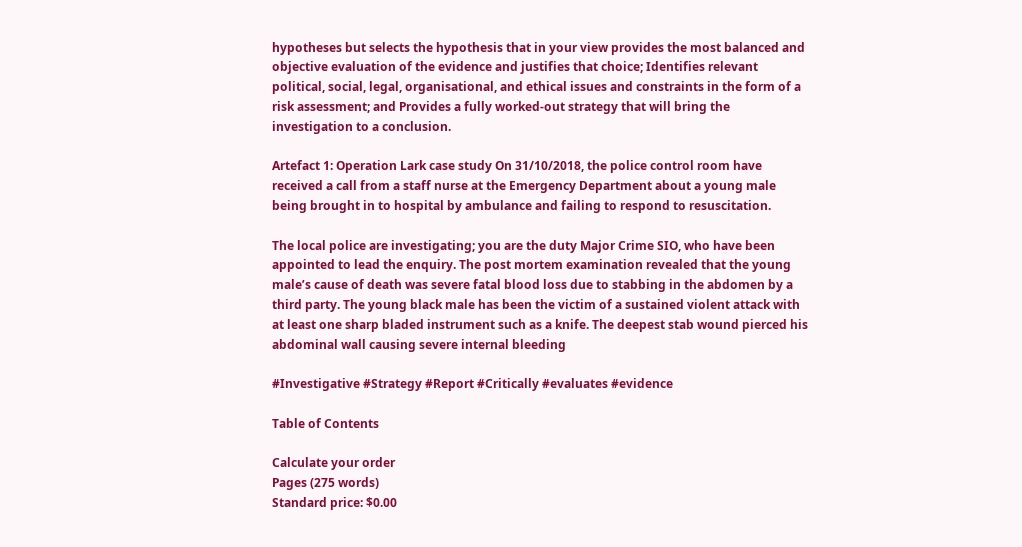hypotheses but selects the hypothesis that in your view provides the most balanced and objective evaluation of the evidence and justifies that choice; Identifies relevant political, social, legal, organisational, and ethical issues and constraints in the form of a risk assessment; and Provides a fully worked-out strategy that will bring the investigation to a conclusion.

Artefact 1: Operation Lark case study On 31/10/2018, the police control room have received a call from a staff nurse at the Emergency Department about a young male being brought in to hospital by ambulance and failing to respond to resuscitation.

The local police are investigating; you are the duty Major Crime SIO, who have been appointed to lead the enquiry. The post mortem examination revealed that the young male’s cause of death was severe fatal blood loss due to stabbing in the abdomen by a third party. The young black male has been the victim of a sustained violent attack with at least one sharp bladed instrument such as a knife. The deepest stab wound pierced his abdominal wall causing severe internal bleeding

#Investigative #Strategy #Report #Critically #evaluates #evidence

Table of Contents

Calculate your order
Pages (275 words)
Standard price: $0.00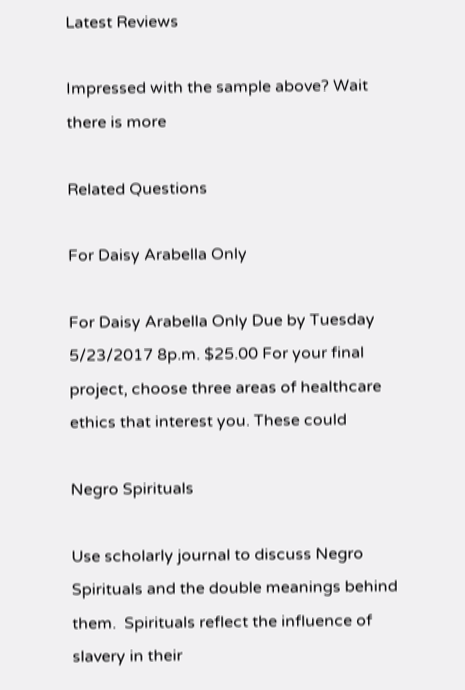Latest Reviews

Impressed with the sample above? Wait there is more

Related Questions

For Daisy Arabella Only

For Daisy Arabella Only Due by Tuesday 5/23/2017 8p.m. $25.00 For your final project, choose three areas of healthcare ethics that interest you. These could

Negro Spirituals

Use scholarly journal to discuss Negro Spirituals and the double meanings behind them.  Spirituals reflect the influence of slavery in their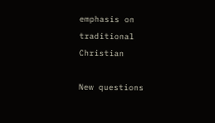emphasis on traditional Christian

New questions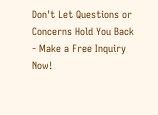Don't Let Questions or Concerns Hold You Back - Make a Free Inquiry Now!